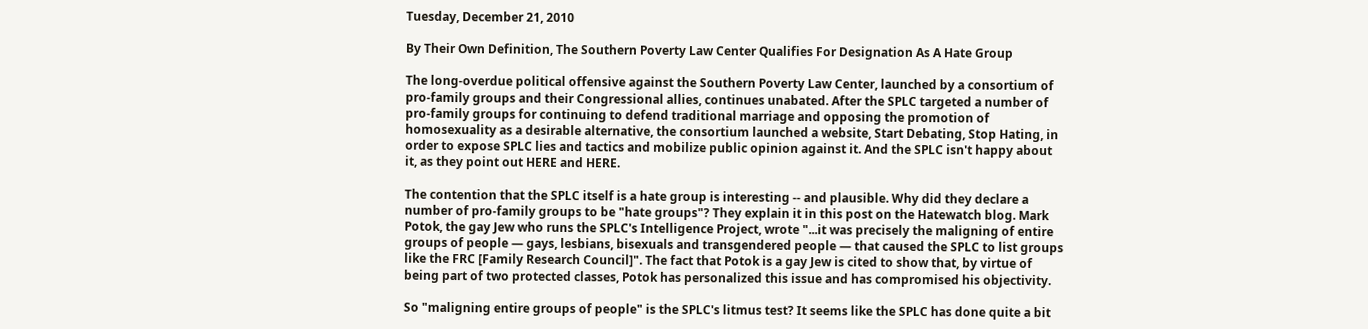Tuesday, December 21, 2010

By Their Own Definition, The Southern Poverty Law Center Qualifies For Designation As A Hate Group

The long-overdue political offensive against the Southern Poverty Law Center, launched by a consortium of pro-family groups and their Congressional allies, continues unabated. After the SPLC targeted a number of pro-family groups for continuing to defend traditional marriage and opposing the promotion of homosexuality as a desirable alternative, the consortium launched a website, Start Debating, Stop Hating, in order to expose SPLC lies and tactics and mobilize public opinion against it. And the SPLC isn't happy about it, as they point out HERE and HERE.

The contention that the SPLC itself is a hate group is interesting -- and plausible. Why did they declare a number of pro-family groups to be "hate groups"? They explain it in this post on the Hatewatch blog. Mark Potok, the gay Jew who runs the SPLC's Intelligence Project, wrote "...it was precisely the maligning of entire groups of people — gays, lesbians, bisexuals and transgendered people — that caused the SPLC to list groups like the FRC [Family Research Council]". The fact that Potok is a gay Jew is cited to show that, by virtue of being part of two protected classes, Potok has personalized this issue and has compromised his objectivity.

So "maligning entire groups of people" is the SPLC's litmus test? It seems like the SPLC has done quite a bit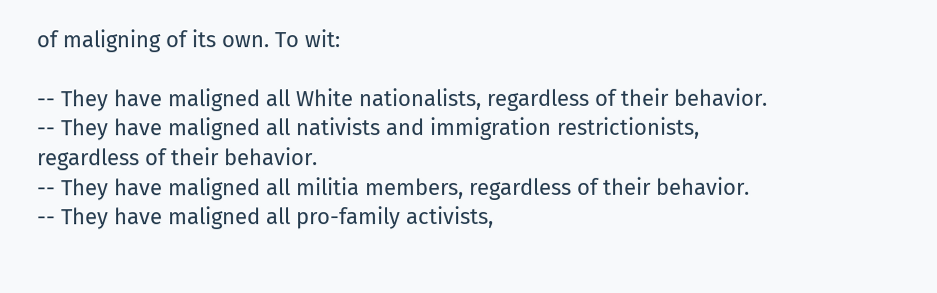of maligning of its own. To wit:

-- They have maligned all White nationalists, regardless of their behavior.
-- They have maligned all nativists and immigration restrictionists, regardless of their behavior.
-- They have maligned all militia members, regardless of their behavior.
-- They have maligned all pro-family activists,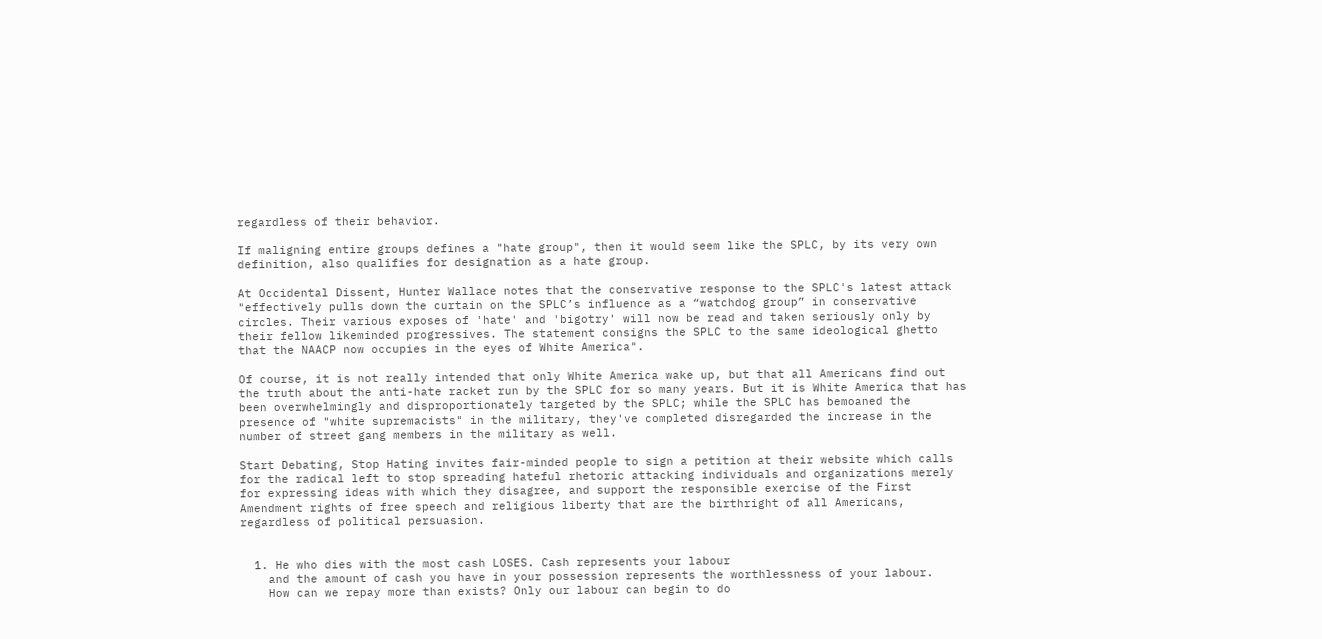regardless of their behavior.

If maligning entire groups defines a "hate group", then it would seem like the SPLC, by its very own definition, also qualifies for designation as a hate group.

At Occidental Dissent, Hunter Wallace notes that the conservative response to the SPLC's latest attack "effectively pulls down the curtain on the SPLC’s influence as a “watchdog group” in conservative circles. Their various exposes of 'hate' and 'bigotry' will now be read and taken seriously only by their fellow likeminded progressives. The statement consigns the SPLC to the same ideological ghetto that the NAACP now occupies in the eyes of White America".

Of course, it is not really intended that only White America wake up, but that all Americans find out the truth about the anti-hate racket run by the SPLC for so many years. But it is White America that has been overwhelmingly and disproportionately targeted by the SPLC; while the SPLC has bemoaned the presence of "white supremacists" in the military, they've completed disregarded the increase in the number of street gang members in the military as well.

Start Debating, Stop Hating invites fair-minded people to sign a petition at their website which calls for the radical left to stop spreading hateful rhetoric attacking individuals and organizations merely for expressing ideas with which they disagree, and support the responsible exercise of the First Amendment rights of free speech and religious liberty that are the birthright of all Americans, regardless of political persuasion.


  1. He who dies with the most cash LOSES. Cash represents your labour
    and the amount of cash you have in your possession represents the worthlessness of your labour.
    How can we repay more than exists? Only our labour can begin to do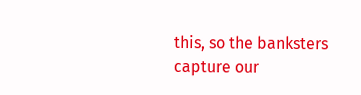this, so the banksters capture our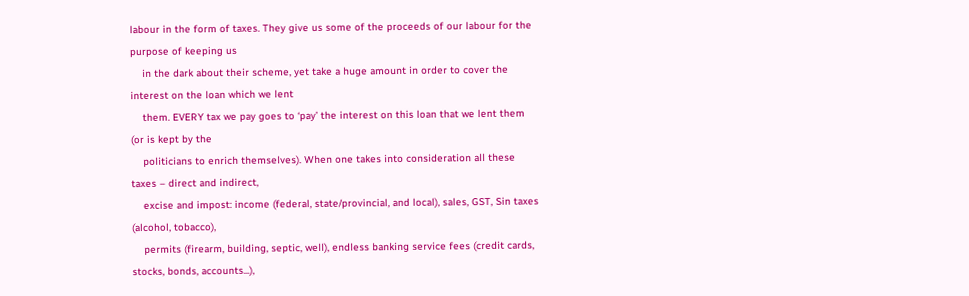labour in the form of taxes. They give us some of the proceeds of our labour for the purpose of keeping us
    in the dark about their scheme, yet take a huge amount in order to cover the interest on the loan which we lent
    them. EVERY tax we pay goes to ‘pay’ the interest on this loan that we lent them (or is kept by the
    politicians to enrich themselves). When one takes into consideration all these taxes – direct and indirect,
    excise and impost: income (federal, state/provincial, and local), sales, GST, Sin taxes (alcohol, tobacco),
    permits (firearm, building, septic, well), endless banking service fees (credit cards, stocks, bonds, accounts...),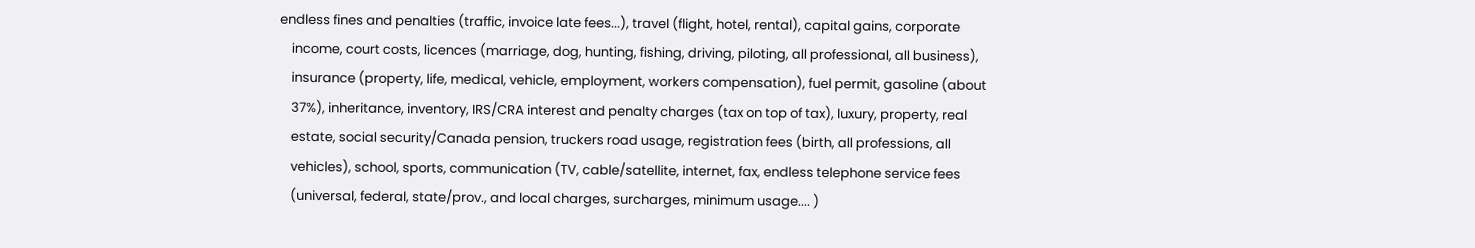endless fines and penalties (traffic, invoice late fees...), travel (flight, hotel, rental), capital gains, corporate
    income, court costs, licences (marriage, dog, hunting, fishing, driving, piloting, all professional, all business),
    insurance (property, life, medical, vehicle, employment, workers compensation), fuel permit, gasoline (about
    37%), inheritance, inventory, IRS/CRA interest and penalty charges (tax on top of tax), luxury, property, real
    estate, social security/Canada pension, truckers road usage, registration fees (birth, all professions, all
    vehicles), school, sports, communication (TV, cable/satellite, internet, fax, endless telephone service fees
    (universal, federal, state/prov., and local charges, surcharges, minimum usage.... )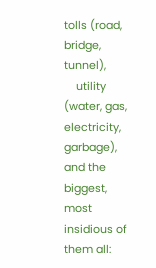tolls (road, bridge, tunnel),
    utility (water, gas, electricity, garbage), and the biggest, most insidious of them all: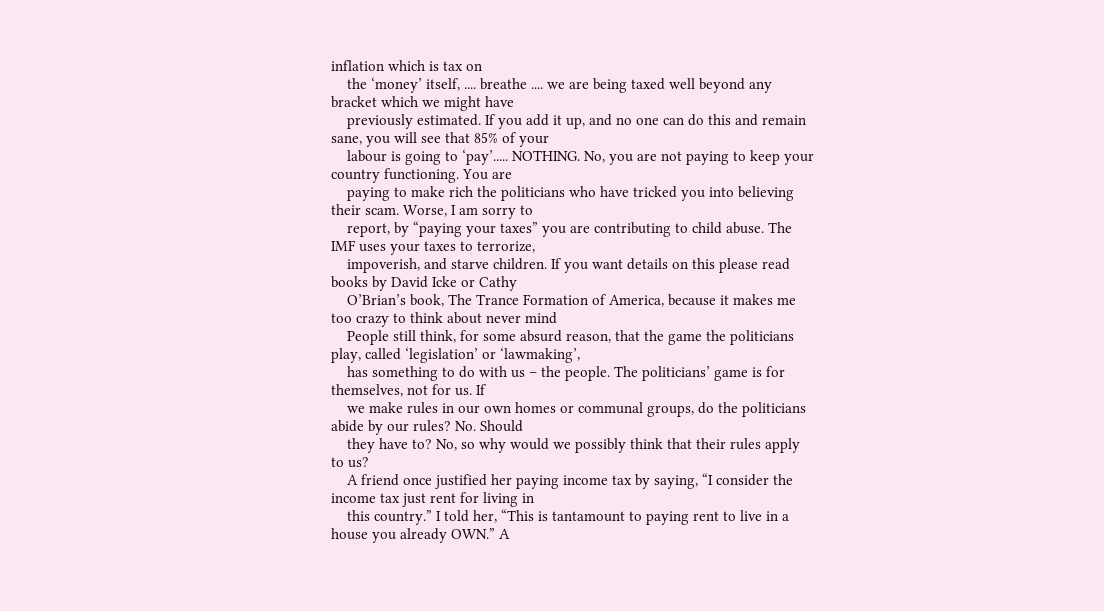inflation which is tax on
    the ‘money’ itself, .... breathe .... we are being taxed well beyond any bracket which we might have
    previously estimated. If you add it up, and no one can do this and remain sane, you will see that 85% of your
    labour is going to ‘pay’..... NOTHING. No, you are not paying to keep your country functioning. You are
    paying to make rich the politicians who have tricked you into believing their scam. Worse, I am sorry to
    report, by “paying your taxes” you are contributing to child abuse. The IMF uses your taxes to terrorize,
    impoverish, and starve children. If you want details on this please read books by David Icke or Cathy
    O’Brian’s book, The Trance Formation of America, because it makes me too crazy to think about never mind
    People still think, for some absurd reason, that the game the politicians play, called ‘legislation’ or ‘lawmaking’,
    has something to do with us – the people. The politicians’ game is for themselves, not for us. If
    we make rules in our own homes or communal groups, do the politicians abide by our rules? No. Should
    they have to? No, so why would we possibly think that their rules apply to us?
    A friend once justified her paying income tax by saying, “I consider the income tax just rent for living in
    this country.” I told her, “This is tantamount to paying rent to live in a house you already OWN.” A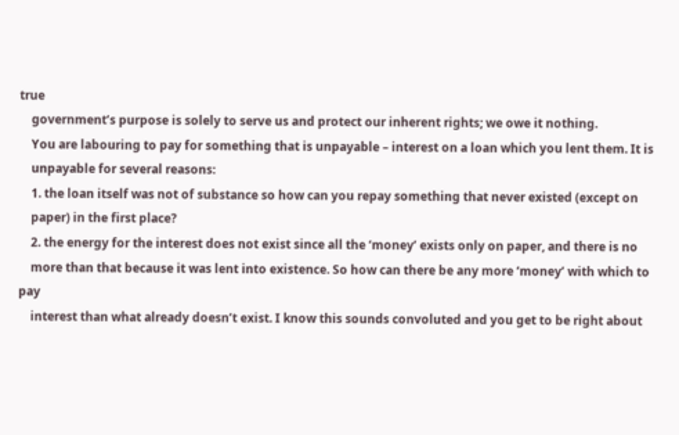true
    government’s purpose is solely to serve us and protect our inherent rights; we owe it nothing.
    You are labouring to pay for something that is unpayable – interest on a loan which you lent them. It is
    unpayable for several reasons:
    1. the loan itself was not of substance so how can you repay something that never existed (except on
    paper) in the first place?
    2. the energy for the interest does not exist since all the ‘money’ exists only on paper, and there is no
    more than that because it was lent into existence. So how can there be any more ‘money’ with which to pay
    interest than what already doesn’t exist. I know this sounds convoluted and you get to be right about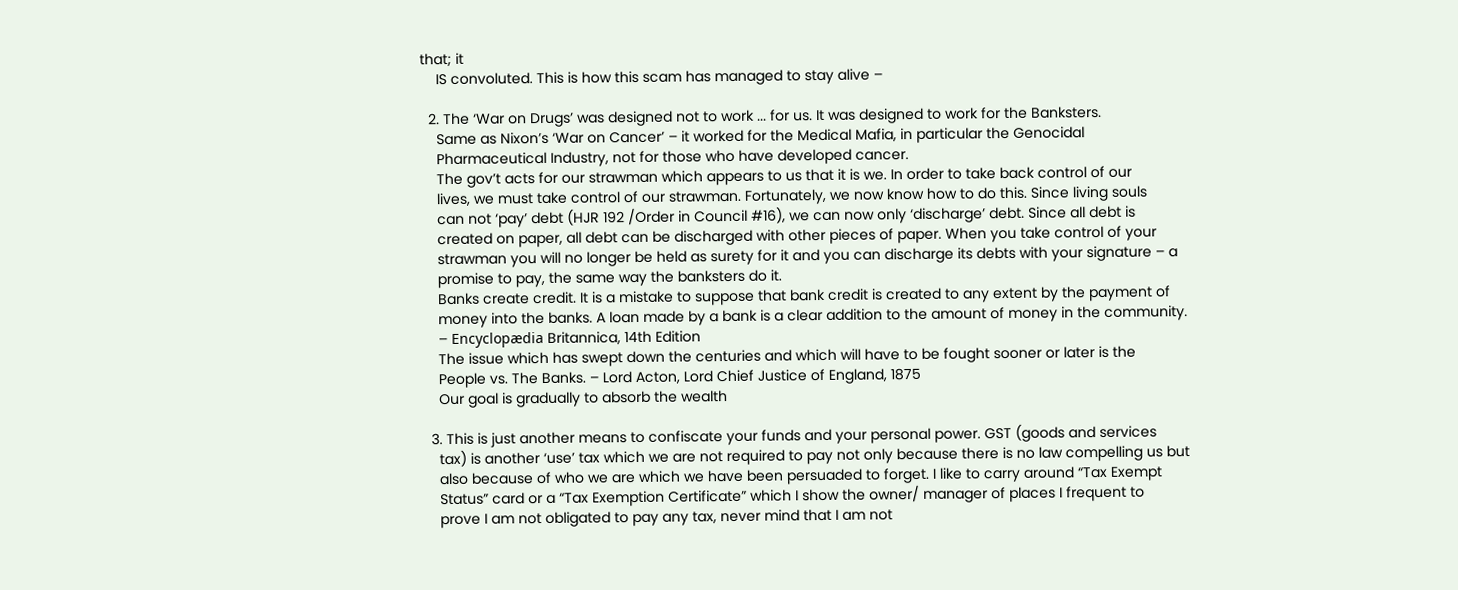that; it
    IS convoluted. This is how this scam has managed to stay alive –

  2. The ‘War on Drugs’ was designed not to work ... for us. It was designed to work for the Banksters.
    Same as Nixon’s ‘War on Cancer’ – it worked for the Medical Mafia, in particular the Genocidal
    Pharmaceutical Industry, not for those who have developed cancer.
    The gov’t acts for our strawman which appears to us that it is we. In order to take back control of our
    lives, we must take control of our strawman. Fortunately, we now know how to do this. Since living souls
    can not ‘pay’ debt (HJR 192 /Order in Council #16), we can now only ‘discharge’ debt. Since all debt is
    created on paper, all debt can be discharged with other pieces of paper. When you take control of your
    strawman you will no longer be held as surety for it and you can discharge its debts with your signature – a
    promise to pay, the same way the banksters do it.
    Banks create credit. It is a mistake to suppose that bank credit is created to any extent by the payment of
    money into the banks. A loan made by a bank is a clear addition to the amount of money in the community.
    – Encyclopædia Britannica, 14th Edition
    The issue which has swept down the centuries and which will have to be fought sooner or later is the
    People vs. The Banks. – Lord Acton, Lord Chief Justice of England, 1875
    Our goal is gradually to absorb the wealth

  3. This is just another means to confiscate your funds and your personal power. GST (goods and services
    tax) is another ‘use’ tax which we are not required to pay not only because there is no law compelling us but
    also because of who we are which we have been persuaded to forget. I like to carry around “Tax Exempt
    Status” card or a “Tax Exemption Certificate” which I show the owner/ manager of places I frequent to
    prove I am not obligated to pay any tax, never mind that I am not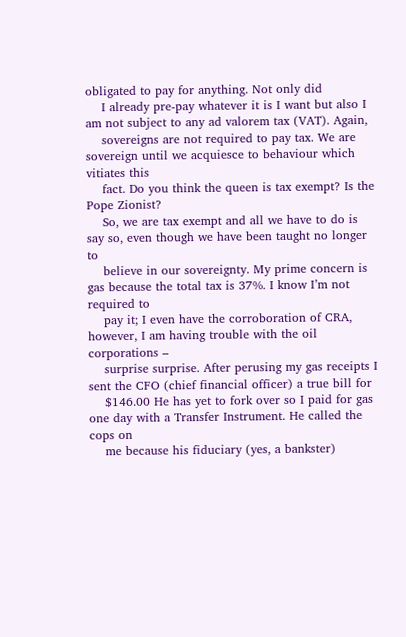obligated to pay for anything. Not only did
    I already pre-pay whatever it is I want but also I am not subject to any ad valorem tax (VAT). Again,
    sovereigns are not required to pay tax. We are sovereign until we acquiesce to behaviour which vitiates this
    fact. Do you think the queen is tax exempt? Is the Pope Zionist?
    So, we are tax exempt and all we have to do is say so, even though we have been taught no longer to
    believe in our sovereignty. My prime concern is gas because the total tax is 37%. I know I’m not required to
    pay it; I even have the corroboration of CRA, however, I am having trouble with the oil corporations –
    surprise surprise. After perusing my gas receipts I sent the CFO (chief financial officer) a true bill for
    $146.00 He has yet to fork over so I paid for gas one day with a Transfer Instrument. He called the cops on
    me because his fiduciary (yes, a bankster)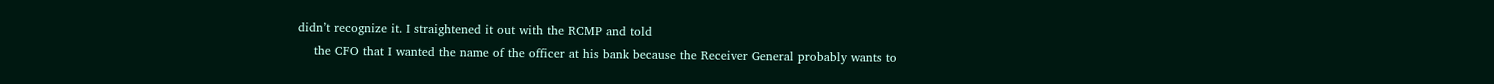didn’t recognize it. I straightened it out with the RCMP and told
    the CFO that I wanted the name of the officer at his bank because the Receiver General probably wants to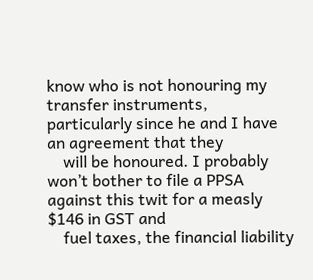know who is not honouring my transfer instruments, particularly since he and I have an agreement that they
    will be honoured. I probably won’t bother to file a PPSA against this twit for a measly $146 in GST and
    fuel taxes, the financial liability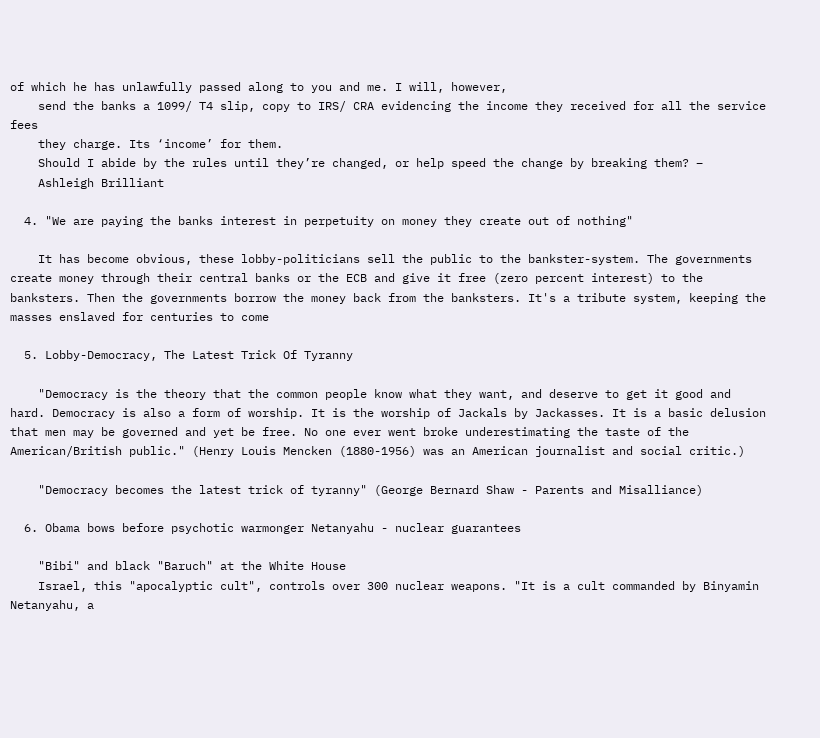of which he has unlawfully passed along to you and me. I will, however,
    send the banks a 1099/ T4 slip, copy to IRS/ CRA evidencing the income they received for all the service fees
    they charge. Its ‘income’ for them.
    Should I abide by the rules until they’re changed, or help speed the change by breaking them? –
    Ashleigh Brilliant

  4. "We are paying the banks interest in perpetuity on money they create out of nothing"

    It has become obvious, these lobby-politicians sell the public to the bankster-system. The governments create money through their central banks or the ECB and give it free (zero percent interest) to the banksters. Then the governments borrow the money back from the banksters. It's a tribute system, keeping the masses enslaved for centuries to come

  5. Lobby-Democracy, The Latest Trick Of Tyranny

    "Democracy is the theory that the common people know what they want, and deserve to get it good and hard. Democracy is also a form of worship. It is the worship of Jackals by Jackasses. It is a basic delusion that men may be governed and yet be free. No one ever went broke underestimating the taste of the American/British public." (Henry Louis Mencken (1880-1956) was an American journalist and social critic.)

    "Democracy becomes the latest trick of tyranny" (George Bernard Shaw - Parents and Misalliance)

  6. Obama bows before psychotic warmonger Netanyahu - nuclear guarantees

    "Bibi" and black "Baruch" at the White House
    Israel, this "apocalyptic cult", controls over 300 nuclear weapons. "It is a cult commanded by Binyamin Netanyahu, a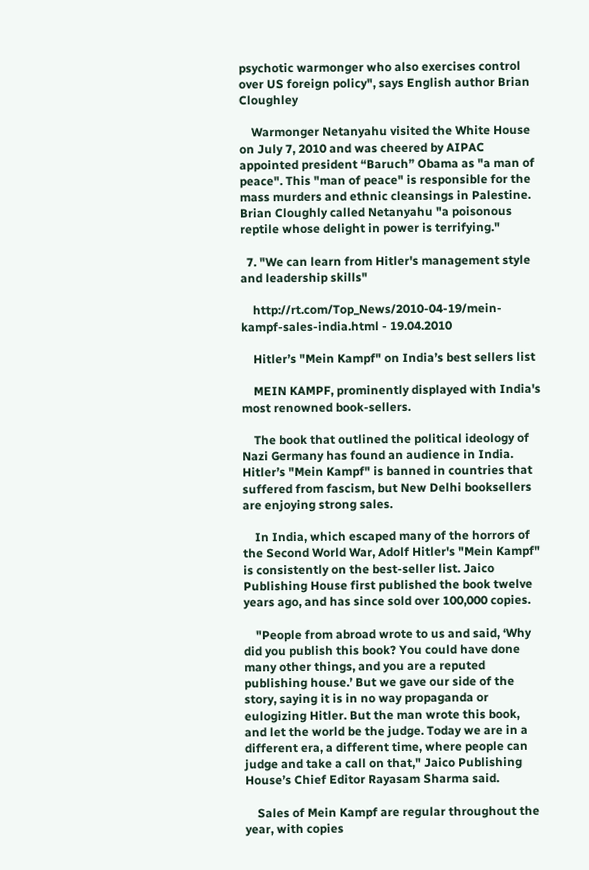psychotic warmonger who also exercises control over US foreign policy", says English author Brian Cloughley

    Warmonger Netanyahu visited the White House on July 7, 2010 and was cheered by AIPAC appointed president “Baruch” Obama as "a man of peace". This "man of peace" is responsible for the mass murders and ethnic cleansings in Palestine. Brian Cloughly called Netanyahu "a poisonous reptile whose delight in power is terrifying."

  7. "We can learn from Hitler's management style and leadership skills"

    http://rt.com/Top_News/2010-04-19/mein-kampf-sales-india.html - 19.04.2010

    Hitler’s "Mein Kampf" on India’s best sellers list

    MEIN KAMPF, prominently displayed with India's most renowned book-sellers.

    The book that outlined the political ideology of Nazi Germany has found an audience in India. Hitler’s "Mein Kampf" is banned in countries that suffered from fascism, but New Delhi booksellers are enjoying strong sales.

    In India, which escaped many of the horrors of the Second World War, Adolf Hitler's "Mein Kampf" is consistently on the best-seller list. Jaico Publishing House first published the book twelve years ago, and has since sold over 100,000 copies.

    "People from abroad wrote to us and said, ‘Why did you publish this book? You could have done many other things, and you are a reputed publishing house.’ But we gave our side of the story, saying it is in no way propaganda or eulogizing Hitler. But the man wrote this book, and let the world be the judge. Today we are in a different era, a different time, where people can judge and take a call on that," Jaico Publishing House’s Chief Editor Rayasam Sharma said.

    Sales of Mein Kampf are regular throughout the year, with copies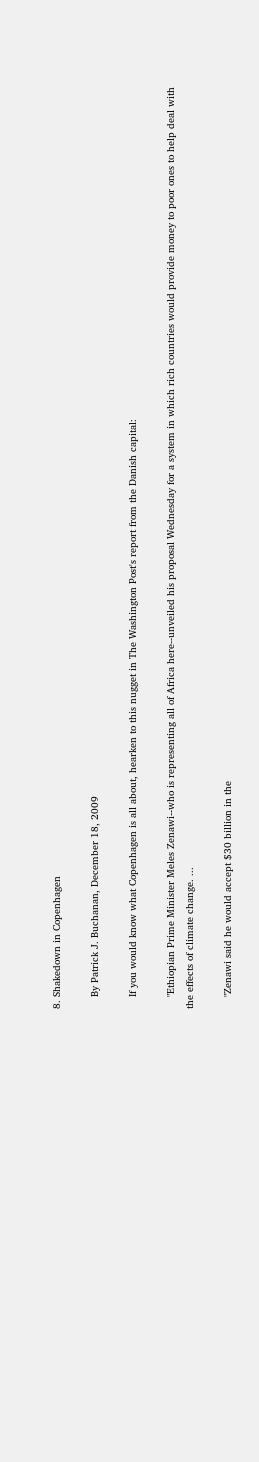8. Shakedown in Copenhagen

    By Patrick J. Buchanan, December 18, 2009

    If you would know what Copenhagen is all about, hearken to this nugget in The Washington Post's report from the Danish capital:

    "Ethiopian Prime Minister Meles Zenawi--who is representing all of Africa here--unveiled his proposal Wednesday for a system in which rich countries would provide money to poor ones to help deal with the effects of climate change. ...

    "Zenawi said he would accept $30 billion in the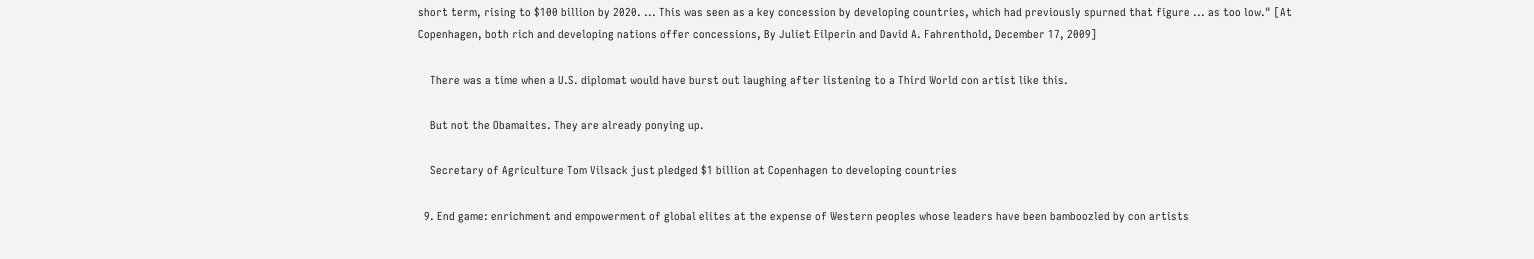short term, rising to $100 billion by 2020. ... This was seen as a key concession by developing countries, which had previously spurned that figure ... as too low." [At Copenhagen, both rich and developing nations offer concessions, By Juliet Eilperin and David A. Fahrenthold, December 17, 2009]

    There was a time when a U.S. diplomat would have burst out laughing after listening to a Third World con artist like this.

    But not the Obamaites. They are already ponying up.

    Secretary of Agriculture Tom Vilsack just pledged $1 billion at Copenhagen to developing countries

  9. End game: enrichment and empowerment of global elites at the expense of Western peoples whose leaders have been bamboozled by con artists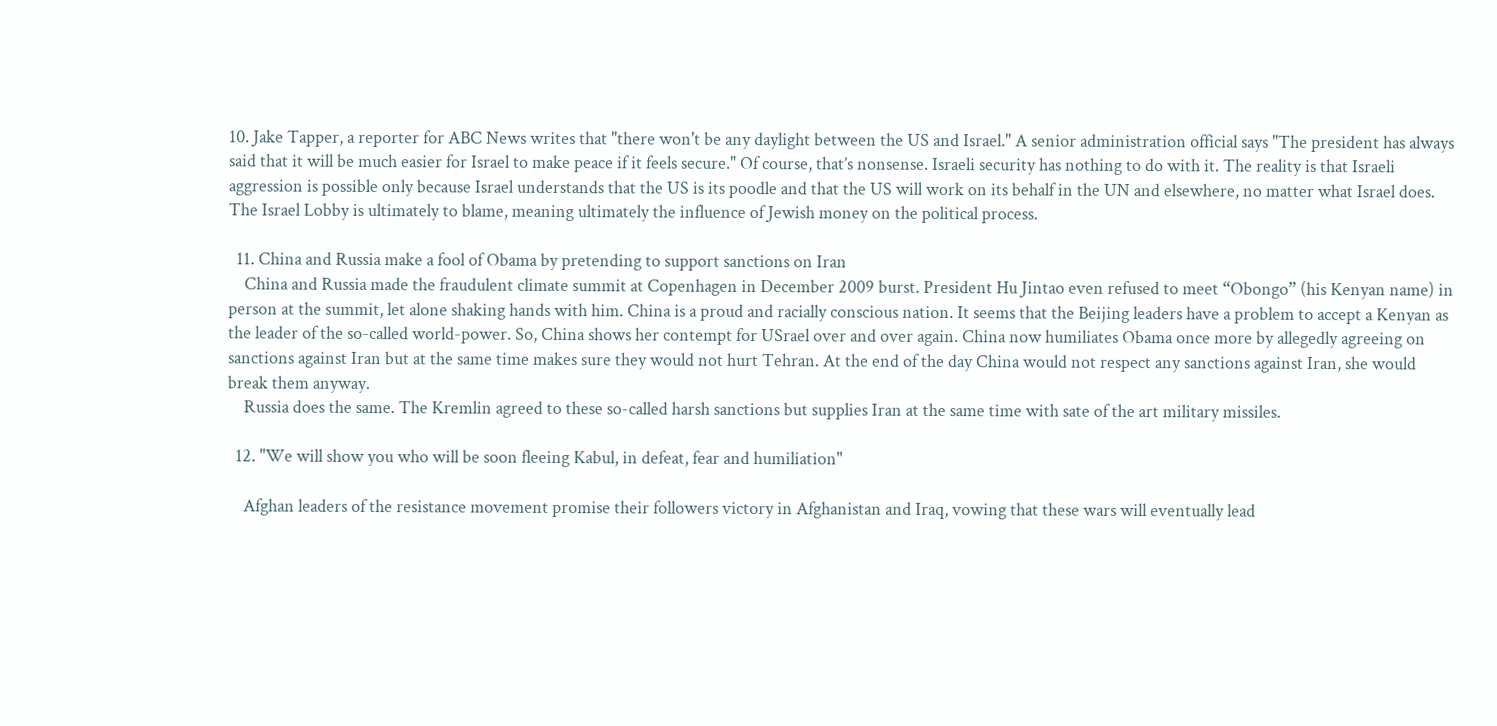10. Jake Tapper, a reporter for ABC News writes that "there won't be any daylight between the US and Israel." A senior administration official says "The president has always said that it will be much easier for Israel to make peace if it feels secure." Of course, that’s nonsense. Israeli security has nothing to do with it. The reality is that Israeli aggression is possible only because Israel understands that the US is its poodle and that the US will work on its behalf in the UN and elsewhere, no matter what Israel does. The Israel Lobby is ultimately to blame, meaning ultimately the influence of Jewish money on the political process.

  11. China and Russia make a fool of Obama by pretending to support sanctions on Iran
    China and Russia made the fraudulent climate summit at Copenhagen in December 2009 burst. President Hu Jintao even refused to meet “Obongo” (his Kenyan name) in person at the summit, let alone shaking hands with him. China is a proud and racially conscious nation. It seems that the Beijing leaders have a problem to accept a Kenyan as the leader of the so-called world-power. So, China shows her contempt for USrael over and over again. China now humiliates Obama once more by allegedly agreeing on sanctions against Iran but at the same time makes sure they would not hurt Tehran. At the end of the day China would not respect any sanctions against Iran, she would break them anyway.
    Russia does the same. The Kremlin agreed to these so-called harsh sanctions but supplies Iran at the same time with sate of the art military missiles.

  12. "We will show you who will be soon fleeing Kabul, in defeat, fear and humiliation"

    Afghan leaders of the resistance movement promise their followers victory in Afghanistan and Iraq, vowing that these wars will eventually lead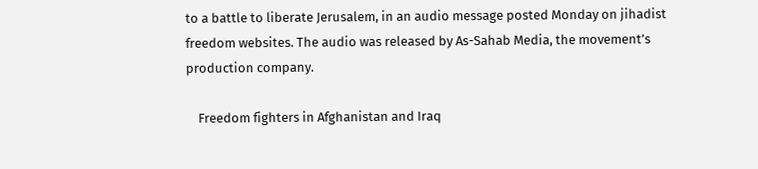to a battle to liberate Jerusalem, in an audio message posted Monday on jihadist freedom websites. The audio was released by As-Sahab Media, the movement’s production company.

    Freedom fighters in Afghanistan and Iraq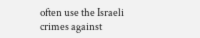often use the Israeli crimes against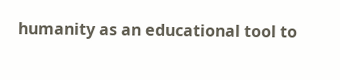humanity as an educational tool to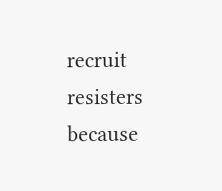recruit resisters because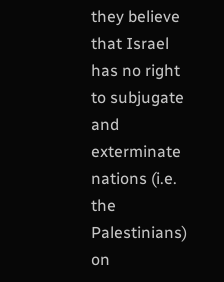they believe that Israel has no right to subjugate and exterminate nations (i.e. the Palestinians) on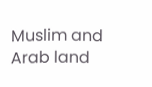Muslim and Arab land